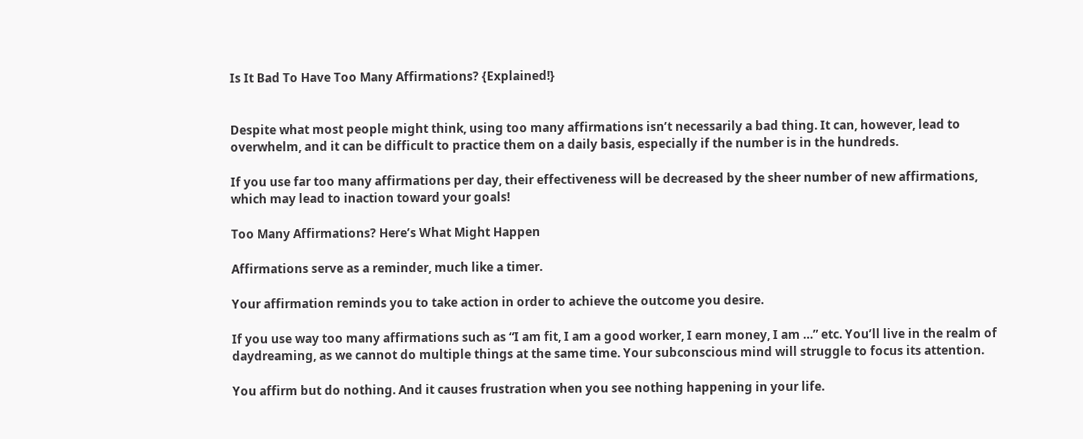Is It Bad To Have Too Many Affirmations? {Explained!}


Despite what most people might think, using too many affirmations isn’t necessarily a bad thing. It can, however, lead to overwhelm, and it can be difficult to practice them on a daily basis, especially if the number is in the hundreds.

If you use far too many affirmations per day, their effectiveness will be decreased by the sheer number of new affirmations, which may lead to inaction toward your goals!

Too Many Affirmations? Here’s What Might Happen

Affirmations serve as a reminder, much like a timer.

Your affirmation reminds you to take action in order to achieve the outcome you desire.

If you use way too many affirmations such as “I am fit, I am a good worker, I earn money, I am …” etc. You’ll live in the realm of daydreaming, as we cannot do multiple things at the same time. Your subconscious mind will struggle to focus its attention.

You affirm but do nothing. And it causes frustration when you see nothing happening in your life.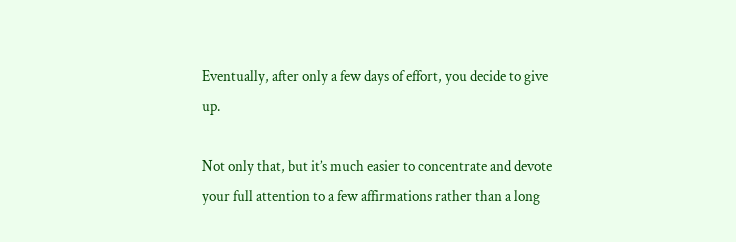Eventually, after only a few days of effort, you decide to give up.

Not only that, but it’s much easier to concentrate and devote your full attention to a few affirmations rather than a long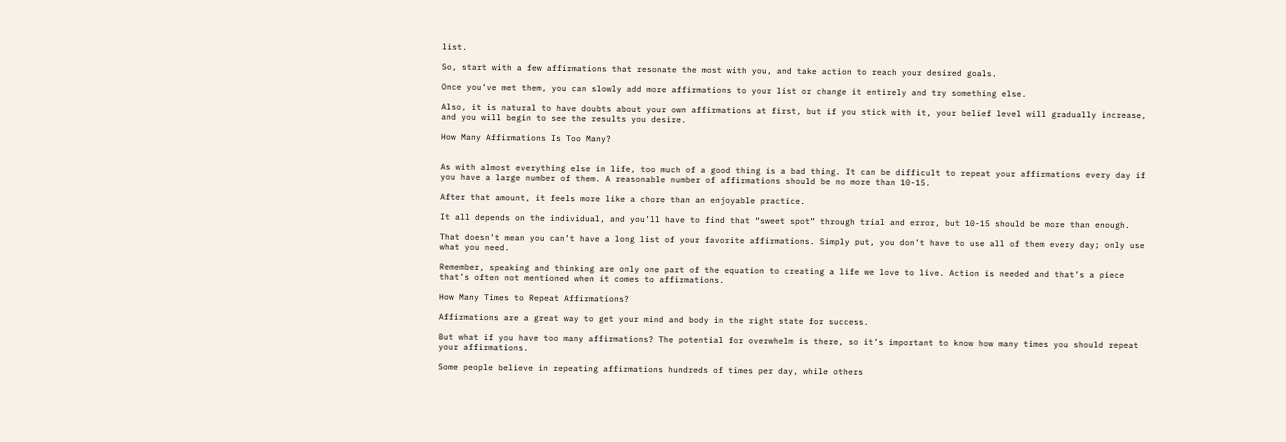list.

So, start with a few affirmations that resonate the most with you, and take action to reach your desired goals.

Once you’ve met them, you can slowly add more affirmations to your list or change it entirely and try something else.

Also, it is natural to have doubts about your own affirmations at first, but if you stick with it, your belief level will gradually increase, and you will begin to see the results you desire.

How Many Affirmations Is Too Many?


As with almost everything else in life, too much of a good thing is a bad thing. It can be difficult to repeat your affirmations every day if you have a large number of them. A reasonable number of affirmations should be no more than 10-15.

After that amount, it feels more like a chore than an enjoyable practice.

It all depends on the individual, and you’ll have to find that “sweet spot” through trial and error, but 10-15 should be more than enough.

That doesn’t mean you can’t have a long list of your favorite affirmations. Simply put, you don’t have to use all of them every day; only use what you need.

Remember, speaking and thinking are only one part of the equation to creating a life we love to live. Action is needed and that’s a piece that’s often not mentioned when it comes to affirmations.

How Many Times to Repeat Affirmations?

Affirmations are a great way to get your mind and body in the right state for success.

But what if you have too many affirmations? The potential for overwhelm is there, so it’s important to know how many times you should repeat your affirmations.

Some people believe in repeating affirmations hundreds of times per day, while others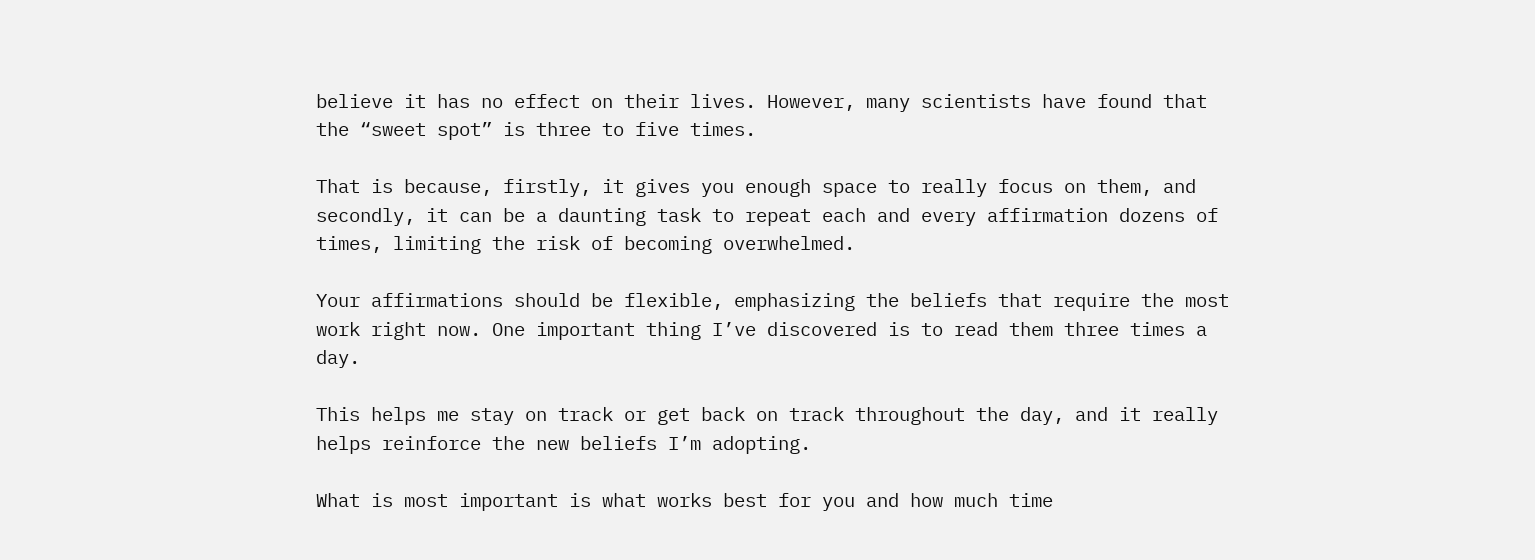believe it has no effect on their lives. However, many scientists have found that the “sweet spot” is three to five times.

That is because, firstly, it gives you enough space to really focus on them, and secondly, it can be a daunting task to repeat each and every affirmation dozens of times, limiting the risk of becoming overwhelmed.

Your affirmations should be flexible, emphasizing the beliefs that require the most work right now. One important thing I’ve discovered is to read them three times a day.

This helps me stay on track or get back on track throughout the day, and it really helps reinforce the new beliefs I’m adopting.

What is most important is what works best for you and how much time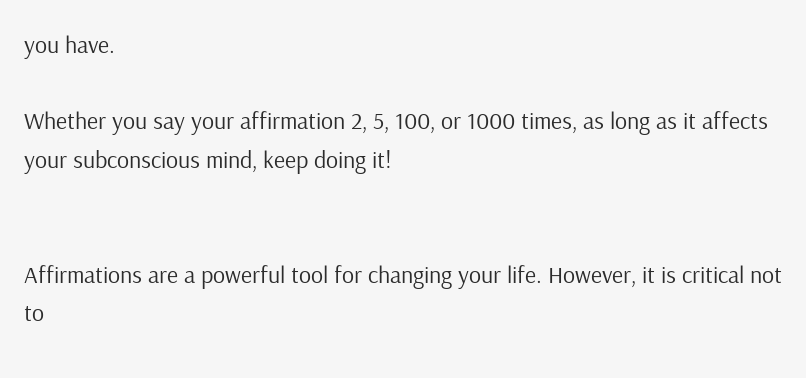you have.

Whether you say your affirmation 2, 5, 100, or 1000 times, as long as it affects your subconscious mind, keep doing it!


Affirmations are a powerful tool for changing your life. However, it is critical not to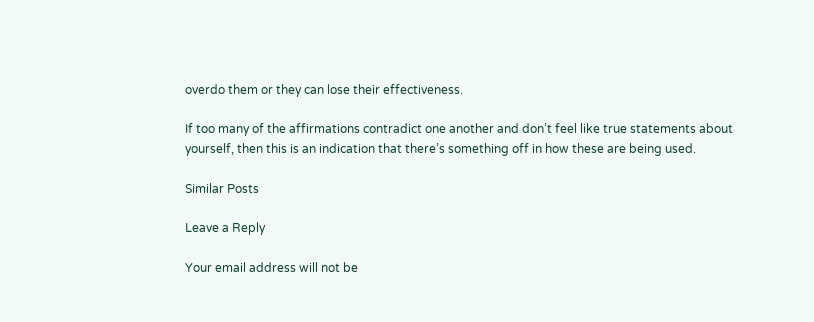overdo them or they can lose their effectiveness.

If too many of the affirmations contradict one another and don’t feel like true statements about yourself, then this is an indication that there’s something off in how these are being used.

Similar Posts

Leave a Reply

Your email address will not be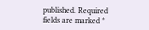published. Required fields are marked *